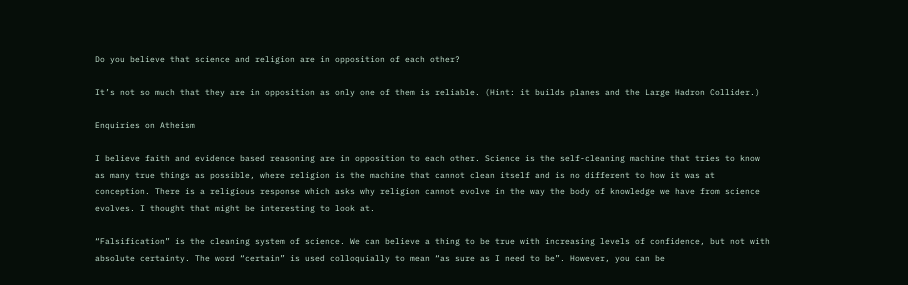Do you believe that science and religion are in opposition of each other?

It’s not so much that they are in opposition as only one of them is reliable. (Hint: it builds planes and the Large Hadron Collider.)

Enquiries on Atheism

I believe faith and evidence based reasoning are in opposition to each other. Science is the self-cleaning machine that tries to know as many true things as possible, where religion is the machine that cannot clean itself and is no different to how it was at conception. There is a religious response which asks why religion cannot evolve in the way the body of knowledge we have from science evolves. I thought that might be interesting to look at.

“Falsification” is the cleaning system of science. We can believe a thing to be true with increasing levels of confidence, but not with absolute certainty. The word “certain” is used colloquially to mean “as sure as I need to be”. However, you can be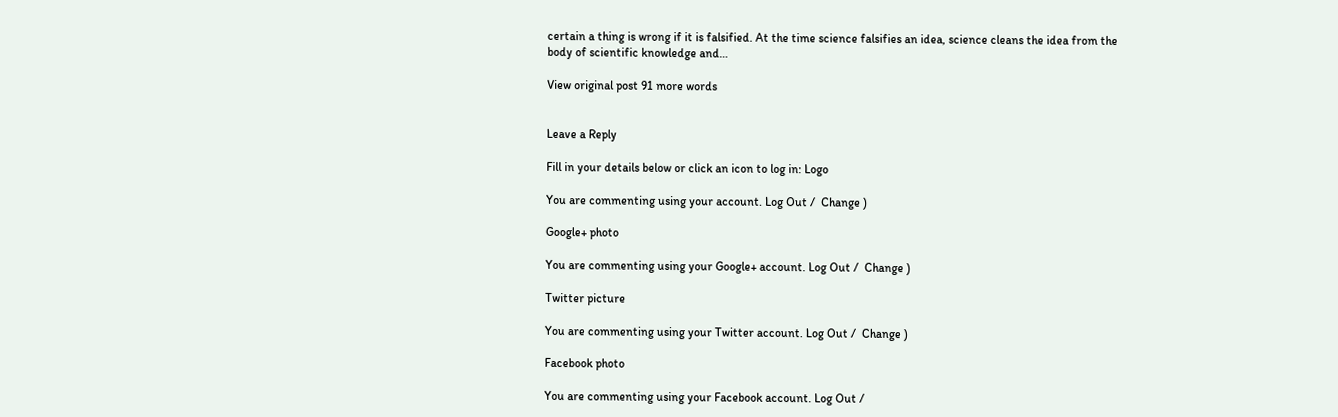certain a thing is wrong if it is falsified. At the time science falsifies an idea, science cleans the idea from the body of scientific knowledge and…

View original post 91 more words


Leave a Reply

Fill in your details below or click an icon to log in: Logo

You are commenting using your account. Log Out /  Change )

Google+ photo

You are commenting using your Google+ account. Log Out /  Change )

Twitter picture

You are commenting using your Twitter account. Log Out /  Change )

Facebook photo

You are commenting using your Facebook account. Log Out /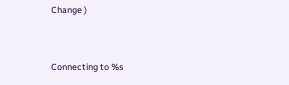Change )


Connecting to %s